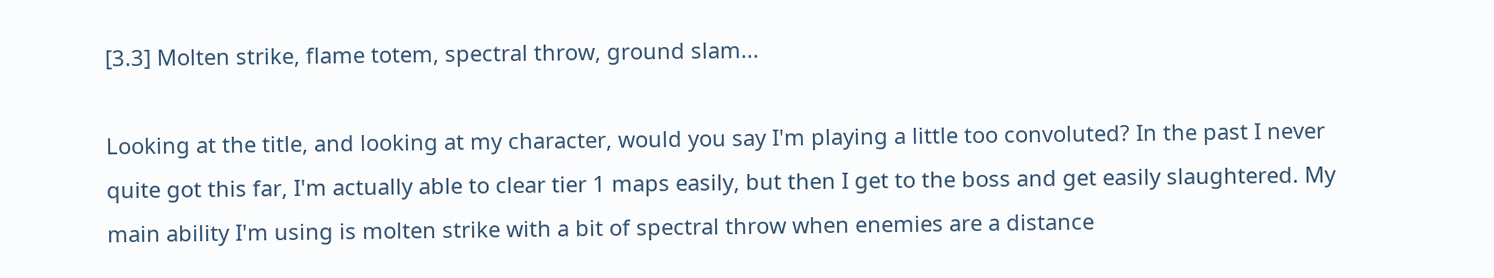[3.3] Molten strike, flame totem, spectral throw, ground slam...

Looking at the title, and looking at my character, would you say I'm playing a little too convoluted? In the past I never quite got this far, I'm actually able to clear tier 1 maps easily, but then I get to the boss and get easily slaughtered. My main ability I'm using is molten strike with a bit of spectral throw when enemies are a distance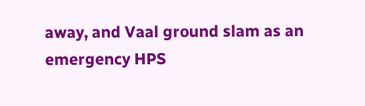away, and Vaal ground slam as an emergency HPS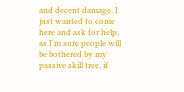and decent damage. I just wanted to come here and ask for help, as I'm sure people will be bothered by my passive skill tree, if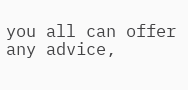you all can offer any advice,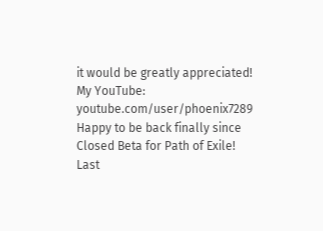it would be greatly appreciated!
My YouTube: youtube.com/user/phoenix7289
Happy to be back finally since Closed Beta for Path of Exile!
Last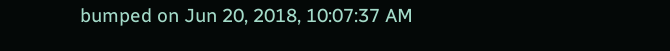bumped on Jun 20, 2018, 10:07:37 AM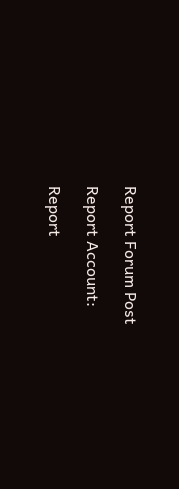Report Forum Post

Report Account:

Report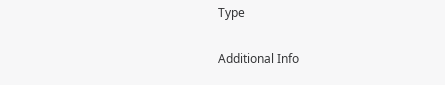Type

Additional Info